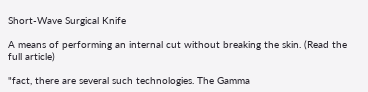Short-Wave Surgical Knife

A means of performing an internal cut without breaking the skin. (Read the full article)

"fact, there are several such technologies. The Gamma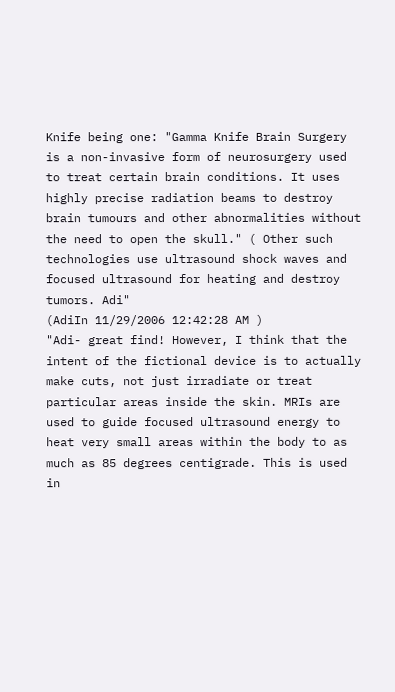Knife being one: "Gamma Knife Brain Surgery is a non-invasive form of neurosurgery used to treat certain brain conditions. It uses highly precise radiation beams to destroy brain tumours and other abnormalities without the need to open the skull." ( Other such technologies use ultrasound shock waves and focused ultrasound for heating and destroy tumors. Adi"
(AdiIn 11/29/2006 12:42:28 AM )
"Adi- great find! However, I think that the intent of the fictional device is to actually make cuts, not just irradiate or treat particular areas inside the skin. MRIs are used to guide focused ultrasound energy to heat very small areas within the body to as much as 85 degrees centigrade. This is used in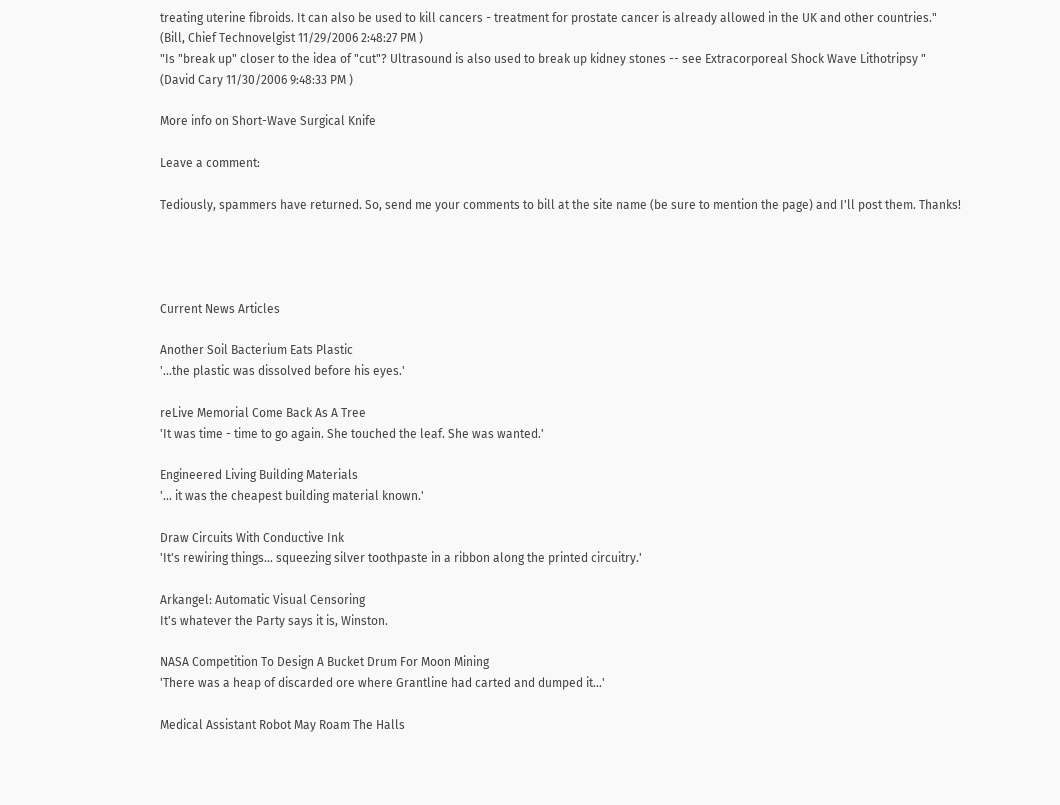treating uterine fibroids. It can also be used to kill cancers - treatment for prostate cancer is already allowed in the UK and other countries."
(Bill, Chief Technovelgist 11/29/2006 2:48:27 PM )
"Is "break up" closer to the idea of "cut"? Ultrasound is also used to break up kidney stones -- see Extracorporeal Shock Wave Lithotripsy "
(David Cary 11/30/2006 9:48:33 PM )

More info on Short-Wave Surgical Knife

Leave a comment:

Tediously, spammers have returned. So, send me your comments to bill at the site name (be sure to mention the page) and I'll post them. Thanks!




Current News Articles

Another Soil Bacterium Eats Plastic
'...the plastic was dissolved before his eyes.'

reLive Memorial Come Back As A Tree
'It was time - time to go again. She touched the leaf. She was wanted.'

Engineered Living Building Materials
'... it was the cheapest building material known.'

Draw Circuits With Conductive Ink
'It's rewiring things... squeezing silver toothpaste in a ribbon along the printed circuitry.'

Arkangel: Automatic Visual Censoring
It's whatever the Party says it is, Winston.

NASA Competition To Design A Bucket Drum For Moon Mining
'There was a heap of discarded ore where Grantline had carted and dumped it...'

Medical Assistant Robot May Roam The Halls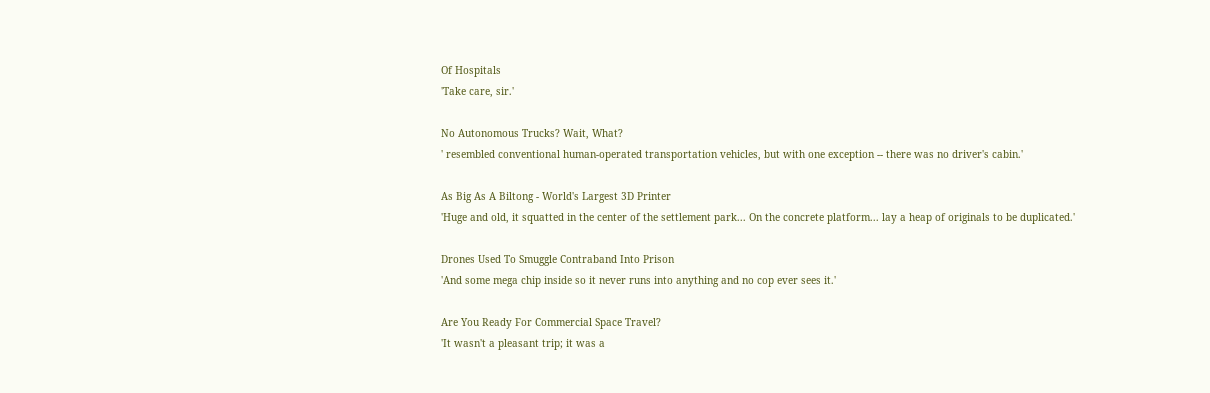Of Hospitals
'Take care, sir.'

No Autonomous Trucks? Wait, What?
' resembled conventional human-operated transportation vehicles, but with one exception -- there was no driver's cabin.'

As Big As A Biltong - World's Largest 3D Printer
'Huge and old, it squatted in the center of the settlement park... On the concrete platform... lay a heap of originals to be duplicated.'

Drones Used To Smuggle Contraband Into Prison
'And some mega chip inside so it never runs into anything and no cop ever sees it.'

Are You Ready For Commercial Space Travel?
'It wasn't a pleasant trip; it was a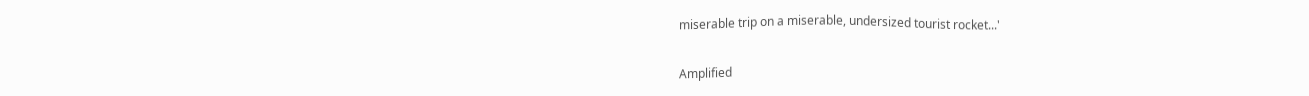miserable trip on a miserable, undersized tourist rocket...'

Amplified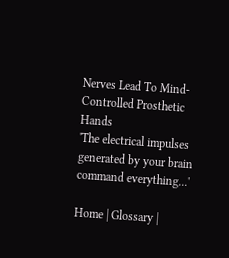Nerves Lead To Mind-Controlled Prosthetic Hands
'The electrical impulses generated by your brain command everything...'

Home | Glossary |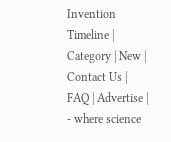Invention Timeline | Category | New | Contact Us | FAQ | Advertise | - where science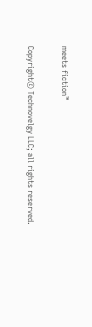meets fiction™

Copyright© Technovelgy LLC; all rights reserved.